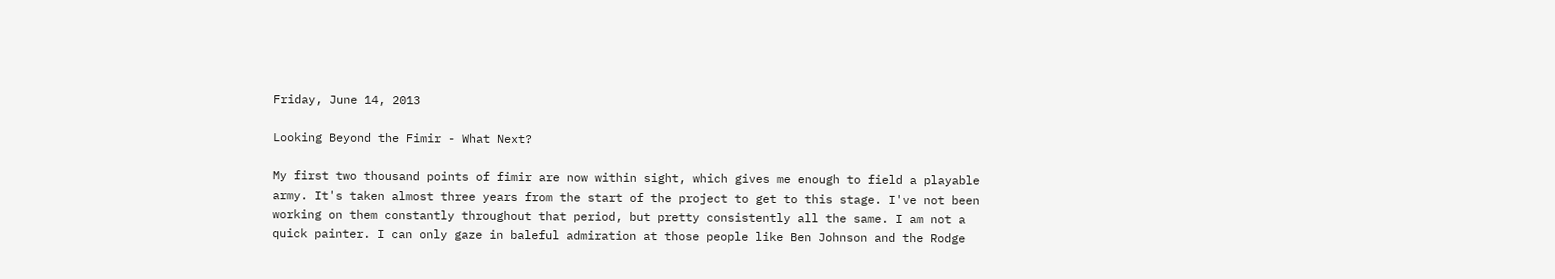Friday, June 14, 2013

Looking Beyond the Fimir - What Next?

My first two thousand points of fimir are now within sight, which gives me enough to field a playable army. It's taken almost three years from the start of the project to get to this stage. I've not been working on them constantly throughout that period, but pretty consistently all the same. I am not a quick painter. I can only gaze in baleful admiration at those people like Ben Johnson and the Rodge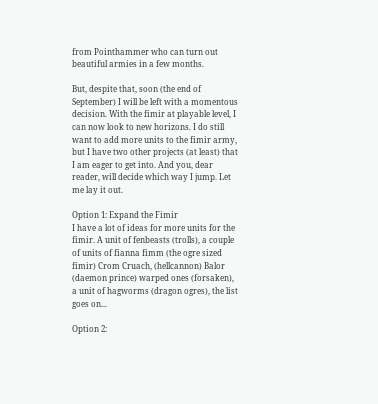from Pointhammer who can turn out beautiful armies in a few months.

But, despite that, soon (the end of September) I will be left with a momentous decision. With the fimir at playable level, I can now look to new horizons. I do still want to add more units to the fimir army, but I have two other projects (at least) that I am eager to get into. And you, dear reader, will decide which way I jump. Let me lay it out.

Option 1: Expand the Fimir
I have a lot of ideas for more units for the fimir. A unit of fenbeasts (trolls), a couple of units of fianna fimm (the ogre sized fimir) Crom Cruach, (hellcannon) Balor (daemon prince) warped ones (forsaken), a unit of hagworms (dragon ogres), the list goes on...

Option 2: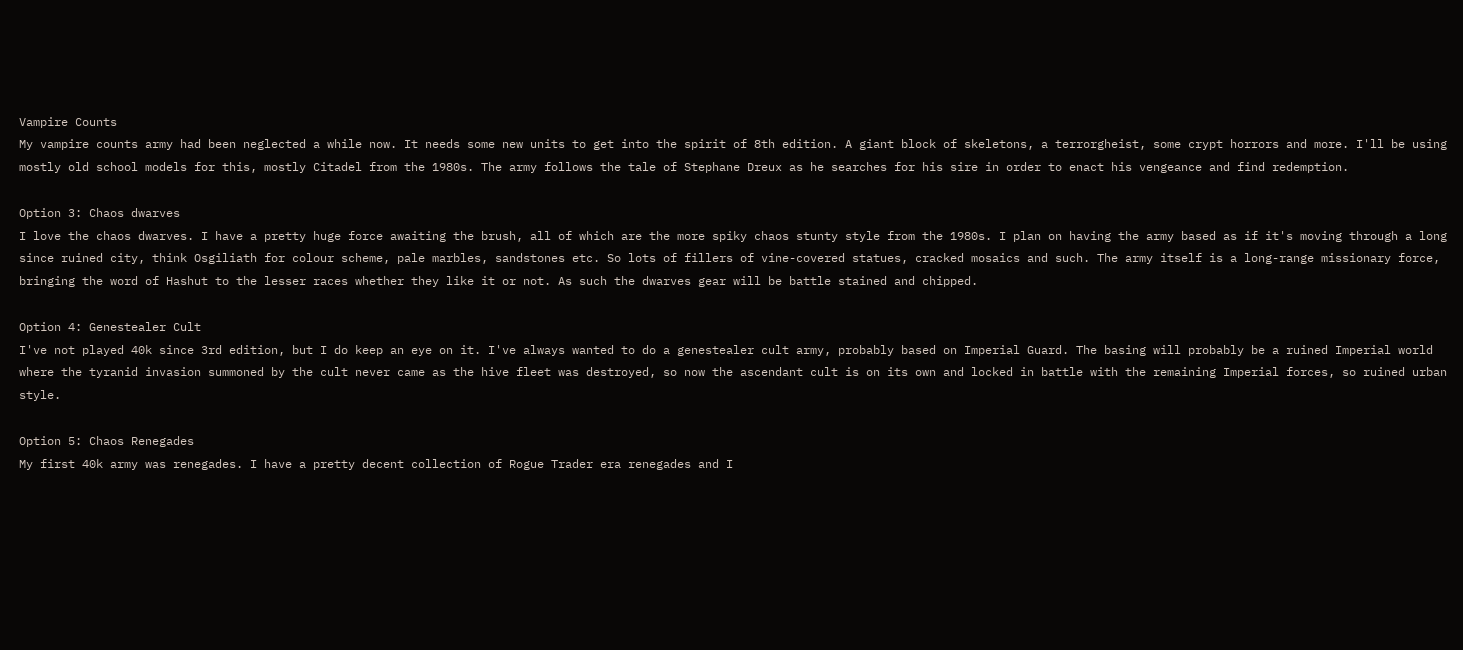Vampire Counts
My vampire counts army had been neglected a while now. It needs some new units to get into the spirit of 8th edition. A giant block of skeletons, a terrorgheist, some crypt horrors and more. I'll be using mostly old school models for this, mostly Citadel from the 1980s. The army follows the tale of Stephane Dreux as he searches for his sire in order to enact his vengeance and find redemption.

Option 3: Chaos dwarves
I love the chaos dwarves. I have a pretty huge force awaiting the brush, all of which are the more spiky chaos stunty style from the 1980s. I plan on having the army based as if it's moving through a long since ruined city, think Osgiliath for colour scheme, pale marbles, sandstones etc. So lots of fillers of vine-covered statues, cracked mosaics and such. The army itself is a long-range missionary force, bringing the word of Hashut to the lesser races whether they like it or not. As such the dwarves gear will be battle stained and chipped.

Option 4: Genestealer Cult
I've not played 40k since 3rd edition, but I do keep an eye on it. I've always wanted to do a genestealer cult army, probably based on Imperial Guard. The basing will probably be a ruined Imperial world where the tyranid invasion summoned by the cult never came as the hive fleet was destroyed, so now the ascendant cult is on its own and locked in battle with the remaining Imperial forces, so ruined urban style.

Option 5: Chaos Renegades
My first 40k army was renegades. I have a pretty decent collection of Rogue Trader era renegades and I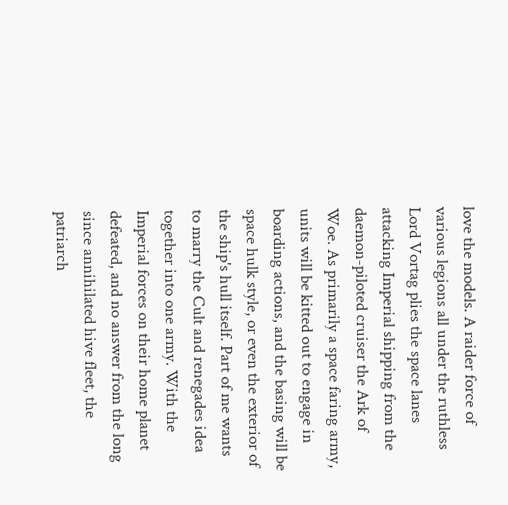love the models. A raider force of various legions all under the ruthless Lord Vortag plies the space lanes attacking Imperial shipping from the daemon-piloted cruiser the Ark of Woe. As primarily a space faring army, units will be kitted out to engage in boarding actions, and the basing will be space hulk style, or even the exterior of the ship's hull itself. Part of me wants to marry the Cult and renegades idea together into one army. With the Imperial forces on their home planet defeated, and no answer from the long since annihilated hive fleet, the patriarch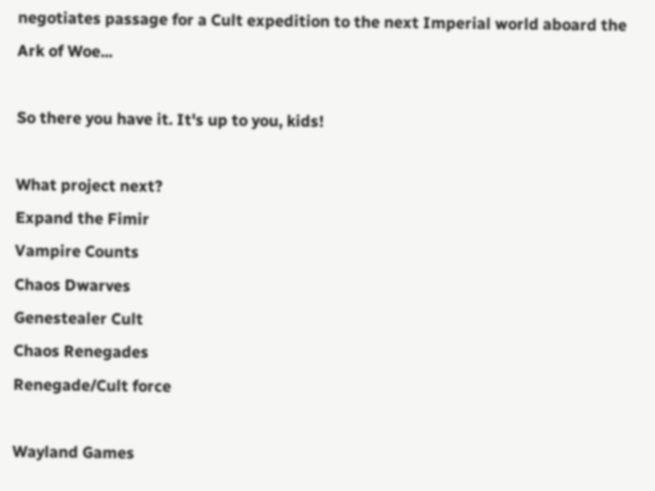negotiates passage for a Cult expedition to the next Imperial world aboard the Ark of Woe...

So there you have it. It's up to you, kids!

What project next?
Expand the Fimir
Vampire Counts
Chaos Dwarves
Genestealer Cult
Chaos Renegades
Renegade/Cult force

Wayland Games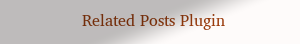Related Posts Plugin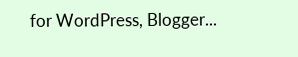for WordPress, Blogger...